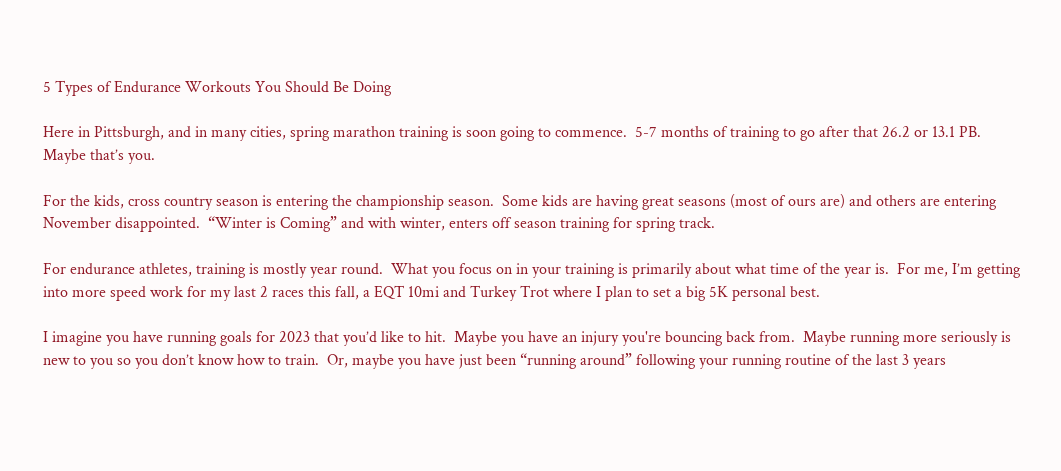5 Types of Endurance Workouts You Should Be Doing

Here in Pittsburgh, and in many cities, spring marathon training is soon going to commence.  5-7 months of training to go after that 26.2 or 13.1 PB.  Maybe that’s you.

For the kids, cross country season is entering the championship season.  Some kids are having great seasons (most of ours are) and others are entering November disappointed.  “Winter is Coming” and with winter, enters off season training for spring track.

For endurance athletes, training is mostly year round.  What you focus on in your training is primarily about what time of the year is.  For me, I’m getting into more speed work for my last 2 races this fall, a EQT 10mi and Turkey Trot where I plan to set a big 5K personal best.

I imagine you have running goals for 2023 that you’d like to hit.  Maybe you have an injury you're bouncing back from.  Maybe running more seriously is new to you so you don’t know how to train.  Or, maybe you have just been “running around” following your running routine of the last 3 years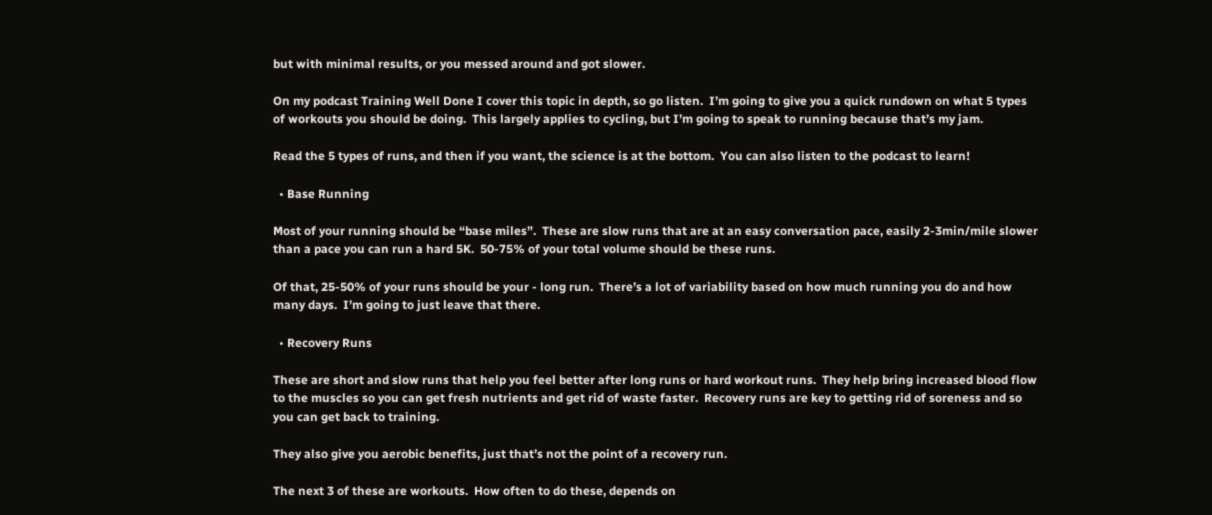but with minimal results, or you messed around and got slower.

On my podcast Training Well Done I cover this topic in depth, so go listen.  I’m going to give you a quick rundown on what 5 types of workouts you should be doing.  This largely applies to cycling, but I’m going to speak to running because that’s my jam.

Read the 5 types of runs, and then if you want, the science is at the bottom.  You can also listen to the podcast to learn!

  • Base Running

Most of your running should be “base miles”.  These are slow runs that are at an easy conversation pace, easily 2-3min/mile slower than a pace you can run a hard 5K.  50-75% of your total volume should be these runs.

Of that, 25-50% of your runs should be your - long run.  There’s a lot of variability based on how much running you do and how many days.  I’m going to just leave that there.

  • Recovery Runs

These are short and slow runs that help you feel better after long runs or hard workout runs.  They help bring increased blood flow to the muscles so you can get fresh nutrients and get rid of waste faster.  Recovery runs are key to getting rid of soreness and so you can get back to training.

They also give you aerobic benefits, just that’s not the point of a recovery run.

The next 3 of these are workouts.  How often to do these, depends on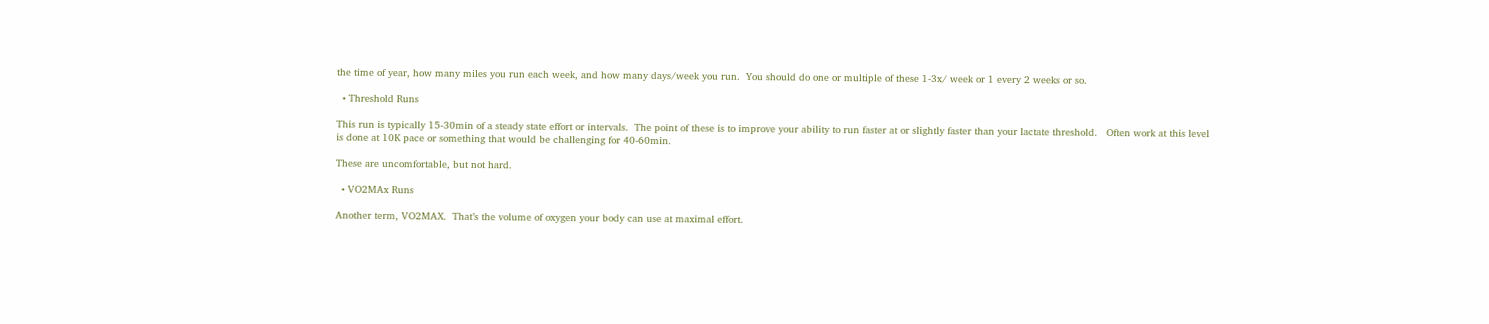the time of year, how many miles you run each week, and how many days/week you run.  You should do one or multiple of these 1-3x/ week or 1 every 2 weeks or so.

  • Threshold Runs

This run is typically 15-30min of a steady state effort or intervals.  The point of these is to improve your ability to run faster at or slightly faster than your lactate threshold.   Often work at this level is done at 10K pace or something that would be challenging for 40-60min.

These are uncomfortable, but not hard.

  • VO2MAx Runs

Another term, VO2MAX.  That’s the volume of oxygen your body can use at maximal effort.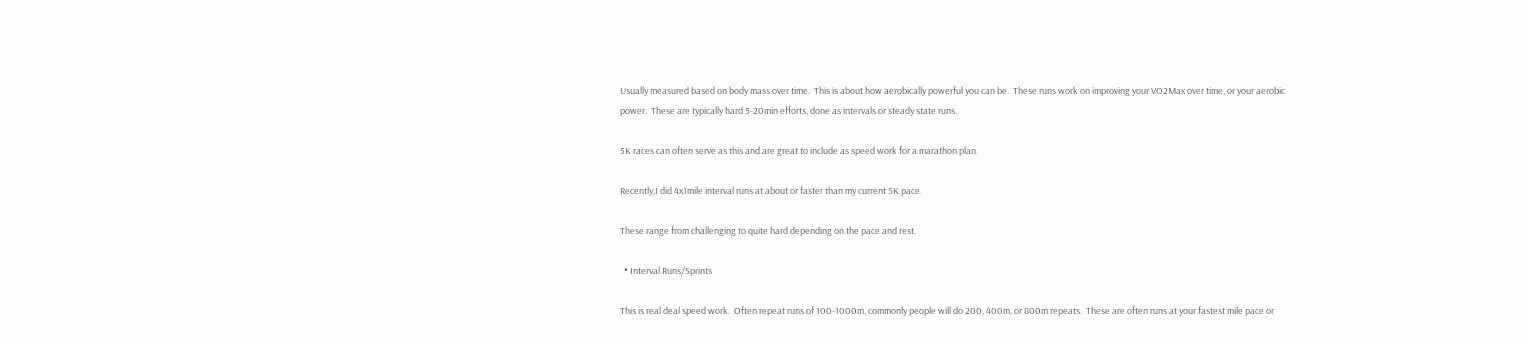Usually measured based on body mass over time.  This is about how aerobically powerful you can be.  These runs work on improving your VO2Max over time, or your aerobic power.  These are typically hard 5-20min efforts, done as intervals or steady state runs.

5K races can often serve as this and are great to include as speed work for a marathon plan.

Recently,I did 4x1mile interval runs at about or faster than my current 5K pace.

These range from challenging to quite hard depending on the pace and rest.

  • Interval Runs/Sprints

This is real deal speed work.  Often repeat runs of 100-1000m, commonly people will do 200, 400m, or 800m repeats.  These are often runs at your fastest mile pace or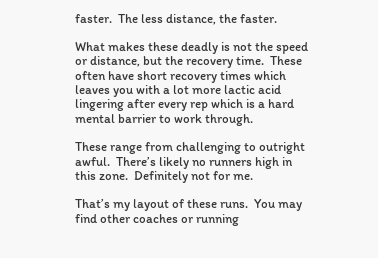faster.  The less distance, the faster.

What makes these deadly is not the speed or distance, but the recovery time.  These often have short recovery times which leaves you with a lot more lactic acid lingering after every rep which is a hard mental barrier to work through.

These range from challenging to outright awful.  There’s likely no runners high in this zone.  Definitely not for me.

That’s my layout of these runs.  You may find other coaches or running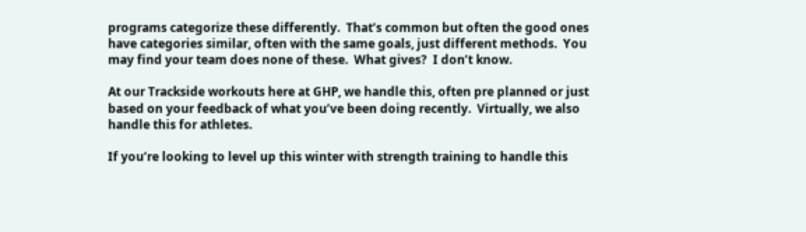programs categorize these differently.  That’s common but often the good ones have categories similar, often with the same goals, just different methods.  You may find your team does none of these.  What gives?  I don’t know.

At our Trackside workouts here at GHP, we handle this, often pre planned or just based on your feedback of what you’ve been doing recently.  Virtually, we also handle this for athletes.

If you’re looking to level up this winter with strength training to handle this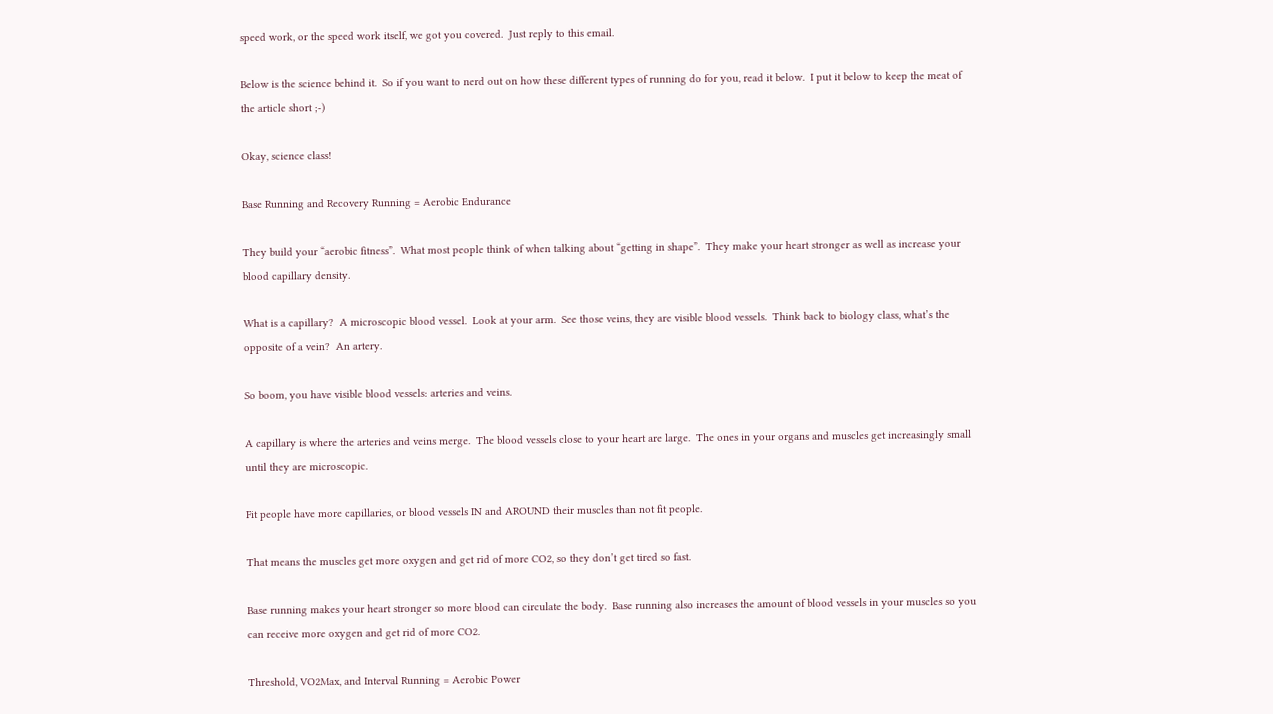speed work, or the speed work itself, we got you covered.  Just reply to this email.

Below is the science behind it.  So if you want to nerd out on how these different types of running do for you, read it below.  I put it below to keep the meat of the article short ;-)

Okay, science class!

Base Running and Recovery Running = Aerobic Endurance

They build your “aerobic fitness”.  What most people think of when talking about “getting in shape”.  They make your heart stronger as well as increase your blood capillary density.

What is a capillary?  A microscopic blood vessel.  Look at your arm.  See those veins, they are visible blood vessels.  Think back to biology class, what’s the opposite of a vein?  An artery.

So boom, you have visible blood vessels: arteries and veins.

A capillary is where the arteries and veins merge.  The blood vessels close to your heart are large.  The ones in your organs and muscles get increasingly small until they are microscopic.

Fit people have more capillaries, or blood vessels IN and AROUND their muscles than not fit people.

That means the muscles get more oxygen and get rid of more CO2, so they don’t get tired so fast.

Base running makes your heart stronger so more blood can circulate the body.  Base running also increases the amount of blood vessels in your muscles so you can receive more oxygen and get rid of more CO2.

Threshold, VO2Max, and Interval Running = Aerobic Power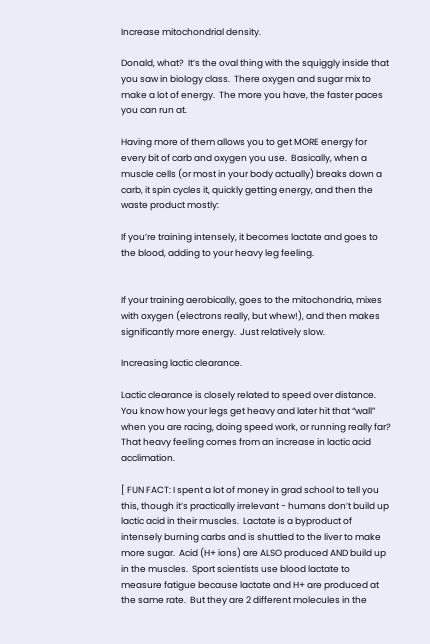Increase mitochondrial density.

Donald, what?  It’s the oval thing with the squiggly inside that you saw in biology class.  There oxygen and sugar mix to make a lot of energy.  The more you have, the faster paces you can run at.

Having more of them allows you to get MORE energy for every bit of carb and oxygen you use.  Basically, when a muscle cells (or most in your body actually) breaks down a carb, it spin cycles it, quickly getting energy, and then the waste product mostly:

If you’re training intensely, it becomes lactate and goes to the blood, adding to your heavy leg feeling.


If your training aerobically, goes to the mitochondria, mixes with oxygen (electrons really, but whew!), and then makes significantly more energy.  Just relatively slow.

Increasing lactic clearance.

Lactic clearance is closely related to speed over distance.  You know how your legs get heavy and later hit that “wall” when you are racing, doing speed work, or running really far?  That heavy feeling comes from an increase in lactic acid acclimation.

[ FUN FACT: I spent a lot of money in grad school to tell you this, though it’s practically irrelevant - humans don’t build up lactic acid in their muscles.  Lactate is a byproduct of intensely burning carbs and is shuttled to the liver to make more sugar.  Acid (H+ ions) are ALSO produced AND build up in the muscles.  Sport scientists use blood lactate to measure fatigue because lactate and H+ are produced at the same rate.  But they are 2 different molecules in the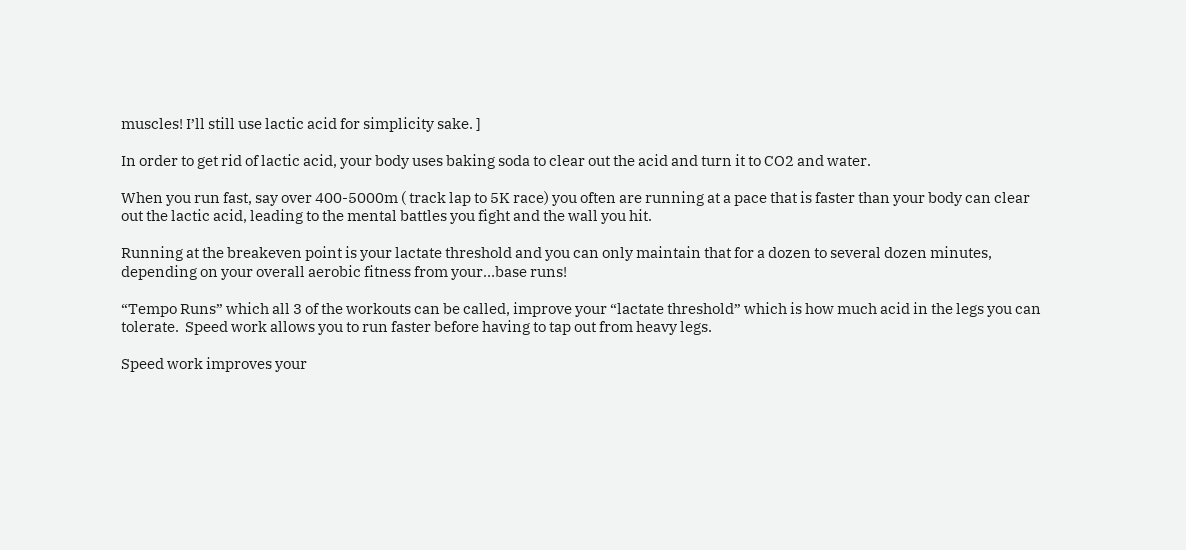muscles! I’ll still use lactic acid for simplicity sake. ]

In order to get rid of lactic acid, your body uses baking soda to clear out the acid and turn it to CO2 and water.

When you run fast, say over 400-5000m ( track lap to 5K race) you often are running at a pace that is faster than your body can clear out the lactic acid, leading to the mental battles you fight and the wall you hit.

Running at the breakeven point is your lactate threshold and you can only maintain that for a dozen to several dozen minutes, depending on your overall aerobic fitness from your…base runs!

“Tempo Runs” which all 3 of the workouts can be called, improve your “lactate threshold” which is how much acid in the legs you can tolerate.  Speed work allows you to run faster before having to tap out from heavy legs.

Speed work improves your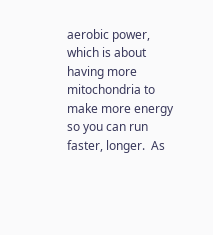aerobic power, which is about having more mitochondria to make more energy so you can run faster, longer.  As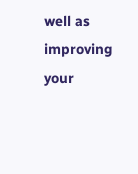well as improving your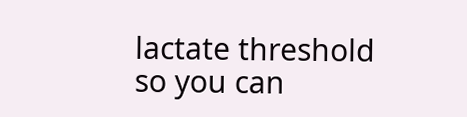lactate threshold so you can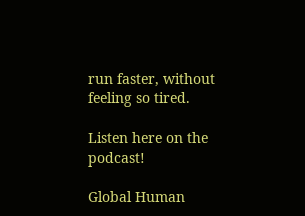run faster, without feeling so tired.

Listen here on the podcast!

Global Human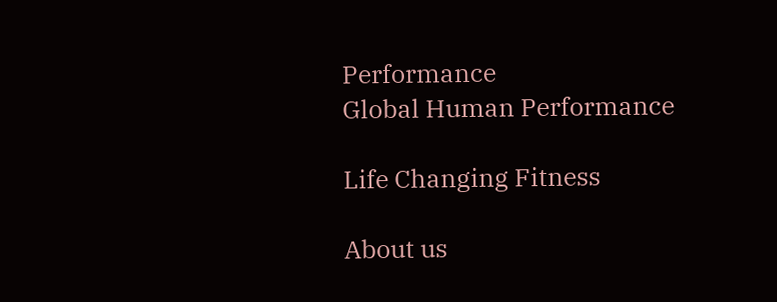Performance
Global Human Performance

Life Changing Fitness

About us